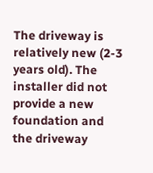The driveway is relatively new (2-3 years old). The installer did not provide a new foundation and the driveway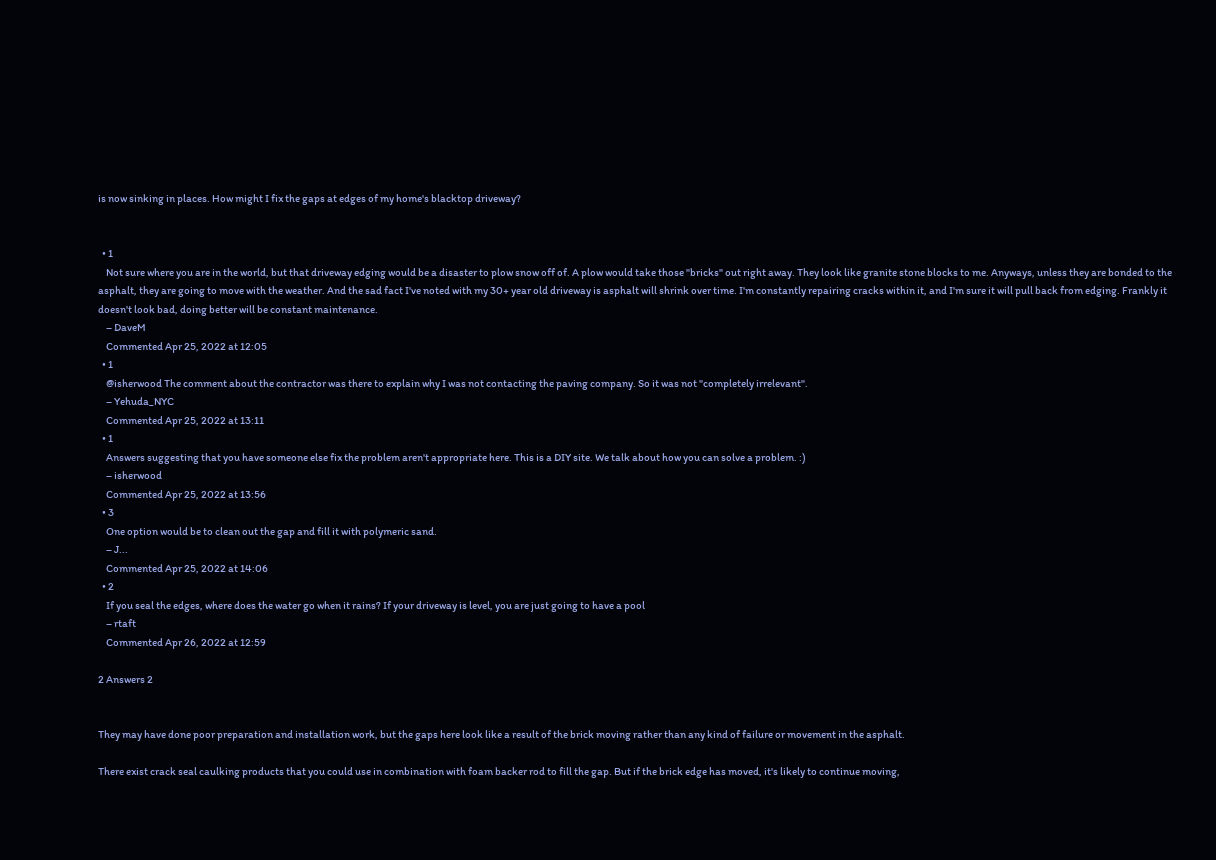is now sinking in places. How might I fix the gaps at edges of my home's blacktop driveway?


  • 1
    Not sure where you are in the world, but that driveway edging would be a disaster to plow snow off of. A plow would take those "bricks" out right away. They look like granite stone blocks to me. Anyways, unless they are bonded to the asphalt, they are going to move with the weather. And the sad fact I've noted with my 30+ year old driveway is asphalt will shrink over time. I'm constantly repairing cracks within it, and I'm sure it will pull back from edging. Frankly it doesn't look bad, doing better will be constant maintenance.
    – DaveM
    Commented Apr 25, 2022 at 12:05
  • 1
    @isherwood The comment about the contractor was there to explain why I was not contacting the paving company. So it was not "completely irrelevant".
    – Yehuda_NYC
    Commented Apr 25, 2022 at 13:11
  • 1
    Answers suggesting that you have someone else fix the problem aren't appropriate here. This is a DIY site. We talk about how you can solve a problem. :)
    – isherwood
    Commented Apr 25, 2022 at 13:56
  • 3
    One option would be to clean out the gap and fill it with polymeric sand.
    – J...
    Commented Apr 25, 2022 at 14:06
  • 2
    If you seal the edges, where does the water go when it rains? If your driveway is level, you are just going to have a pool
    – rtaft
    Commented Apr 26, 2022 at 12:59

2 Answers 2


They may have done poor preparation and installation work, but the gaps here look like a result of the brick moving rather than any kind of failure or movement in the asphalt.

There exist crack seal caulking products that you could use in combination with foam backer rod to fill the gap. But if the brick edge has moved, it's likely to continue moving,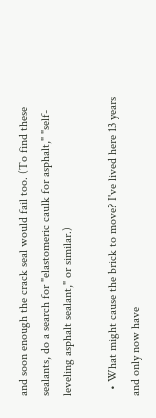and soon enough the crack seal would fail too. (To find these sealants, do a search for "elastomeric caulk for asphalt," "self-leveling asphalt sealant," or similar.)

  • What might cause the brick to move? I've lived here 13 years and only now have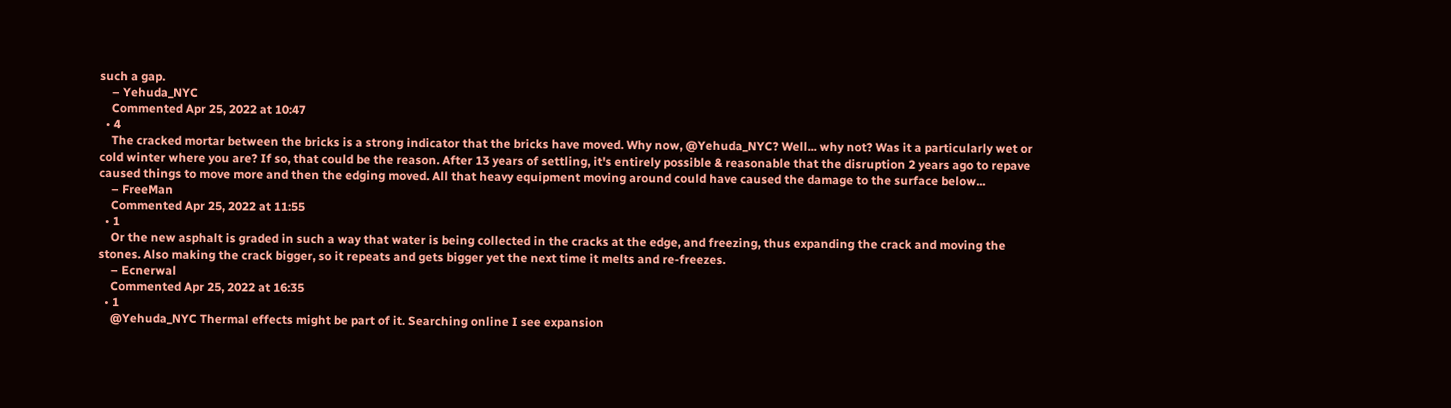such a gap.
    – Yehuda_NYC
    Commented Apr 25, 2022 at 10:47
  • 4
    The cracked mortar between the bricks is a strong indicator that the bricks have moved. Why now, @Yehuda_NYC? Well... why not? Was it a particularly wet or cold winter where you are? If so, that could be the reason. After 13 years of settling, it's entirely possible & reasonable that the disruption 2 years ago to repave caused things to move more and then the edging moved. All that heavy equipment moving around could have caused the damage to the surface below...
    – FreeMan
    Commented Apr 25, 2022 at 11:55
  • 1
    Or the new asphalt is graded in such a way that water is being collected in the cracks at the edge, and freezing, thus expanding the crack and moving the stones. Also making the crack bigger, so it repeats and gets bigger yet the next time it melts and re-freezes.
    – Ecnerwal
    Commented Apr 25, 2022 at 16:35
  • 1
    @Yehuda_NYC Thermal effects might be part of it. Searching online I see expansion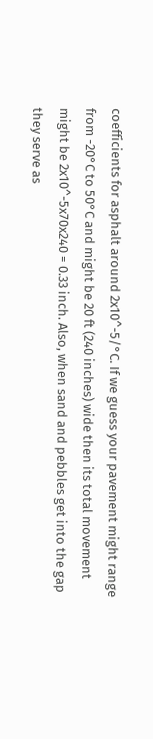coefficients for asphalt around 2x10^-5/°C. If we guess your pavement might range from -20°C to 50°C and might be 20 ft (240 inches) wide then its total movement might be 2x10^-5x70x240 = 0.33 inch. Also, when sand and pebbles get into the gap they serve as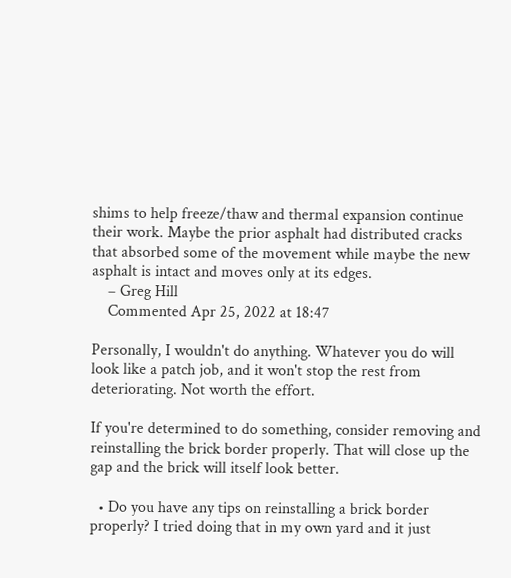shims to help freeze/thaw and thermal expansion continue their work. Maybe the prior asphalt had distributed cracks that absorbed some of the movement while maybe the new asphalt is intact and moves only at its edges.
    – Greg Hill
    Commented Apr 25, 2022 at 18:47

Personally, I wouldn't do anything. Whatever you do will look like a patch job, and it won't stop the rest from deteriorating. Not worth the effort.

If you're determined to do something, consider removing and reinstalling the brick border properly. That will close up the gap and the brick will itself look better.

  • Do you have any tips on reinstalling a brick border properly? I tried doing that in my own yard and it just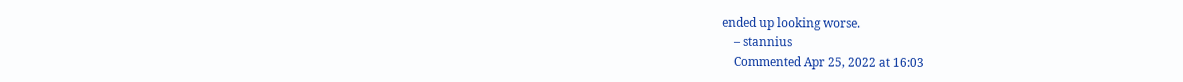ended up looking worse.
    – stannius
    Commented Apr 25, 2022 at 16:03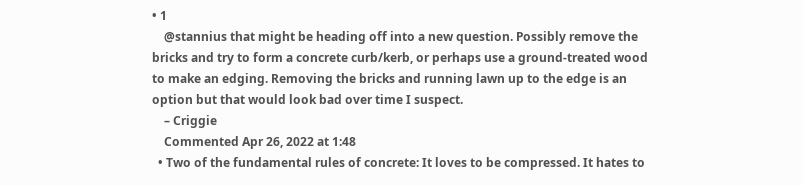• 1
    @stannius that might be heading off into a new question. Possibly remove the bricks and try to form a concrete curb/kerb, or perhaps use a ground-treated wood to make an edging. Removing the bricks and running lawn up to the edge is an option but that would look bad over time I suspect.
    – Criggie
    Commented Apr 26, 2022 at 1:48
  • Two of the fundamental rules of concrete: It loves to be compressed. It hates to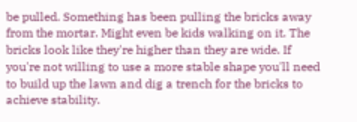be pulled. Something has been pulling the bricks away from the mortar. Might even be kids walking on it. The bricks look like they're higher than they are wide. If you're not willing to use a more stable shape you'll need to build up the lawn and dig a trench for the bricks to achieve stability.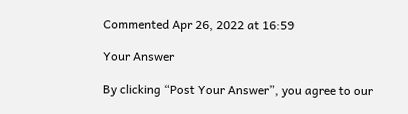Commented Apr 26, 2022 at 16:59

Your Answer

By clicking “Post Your Answer”, you agree to our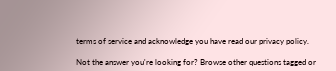terms of service and acknowledge you have read our privacy policy.

Not the answer you're looking for? Browse other questions tagged or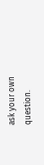ask your own question.